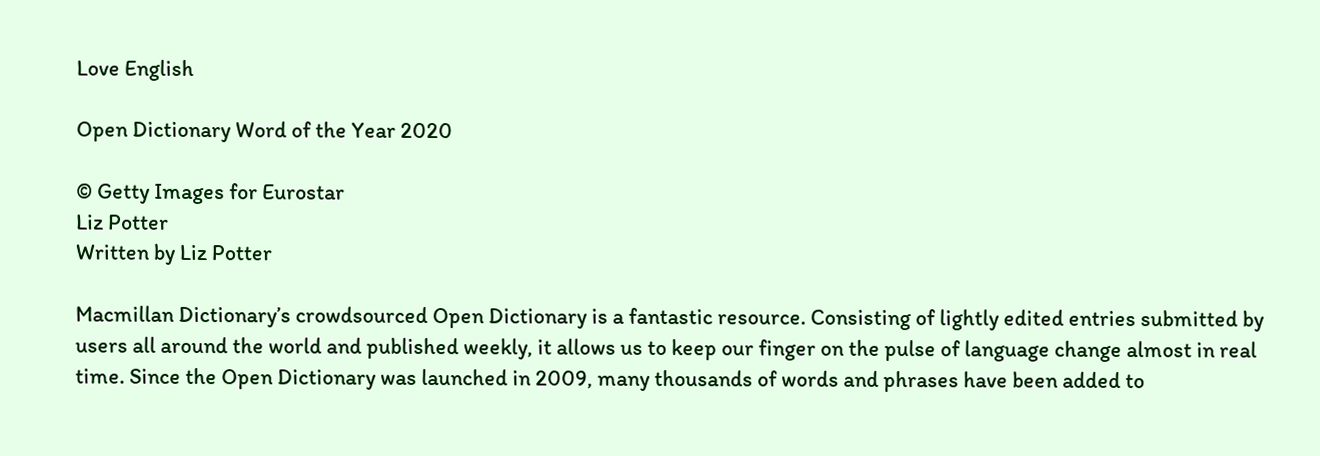Love English

Open Dictionary Word of the Year 2020

© Getty Images for Eurostar
Liz Potter
Written by Liz Potter

Macmillan Dictionary’s crowdsourced Open Dictionary is a fantastic resource. Consisting of lightly edited entries submitted by users all around the world and published weekly, it allows us to keep our finger on the pulse of language change almost in real time. Since the Open Dictionary was launched in 2009, many thousands of words and phrases have been added to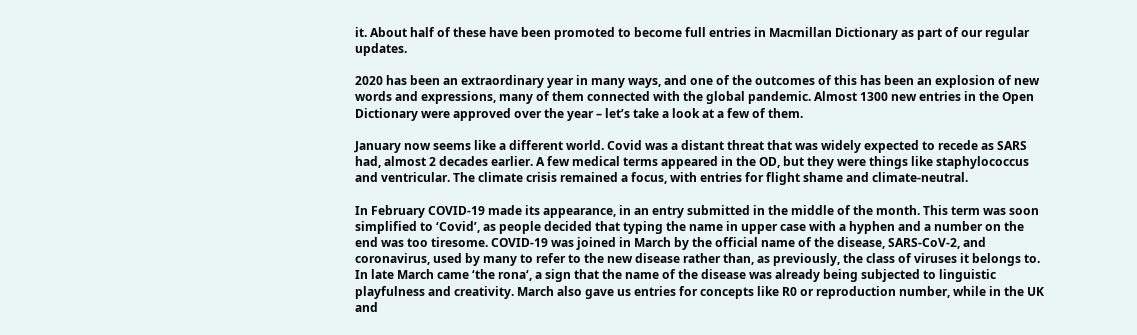it. About half of these have been promoted to become full entries in Macmillan Dictionary as part of our regular updates.

2020 has been an extraordinary year in many ways, and one of the outcomes of this has been an explosion of new words and expressions, many of them connected with the global pandemic. Almost 1300 new entries in the Open Dictionary were approved over the year – let’s take a look at a few of them.

January now seems like a different world. Covid was a distant threat that was widely expected to recede as SARS had, almost 2 decades earlier. A few medical terms appeared in the OD, but they were things like staphylococcus and ventricular. The climate crisis remained a focus, with entries for flight shame and climate-neutral.

In February COVID-19 made its appearance, in an entry submitted in the middle of the month. This term was soon simplified to ‘Covid’, as people decided that typing the name in upper case with a hyphen and a number on the end was too tiresome. COVID-19 was joined in March by the official name of the disease, SARS-CoV-2, and coronavirus, used by many to refer to the new disease rather than, as previously, the class of viruses it belongs to. In late March came ‘the rona‘, a sign that the name of the disease was already being subjected to linguistic playfulness and creativity. March also gave us entries for concepts like R0 or reproduction number, while in the UK and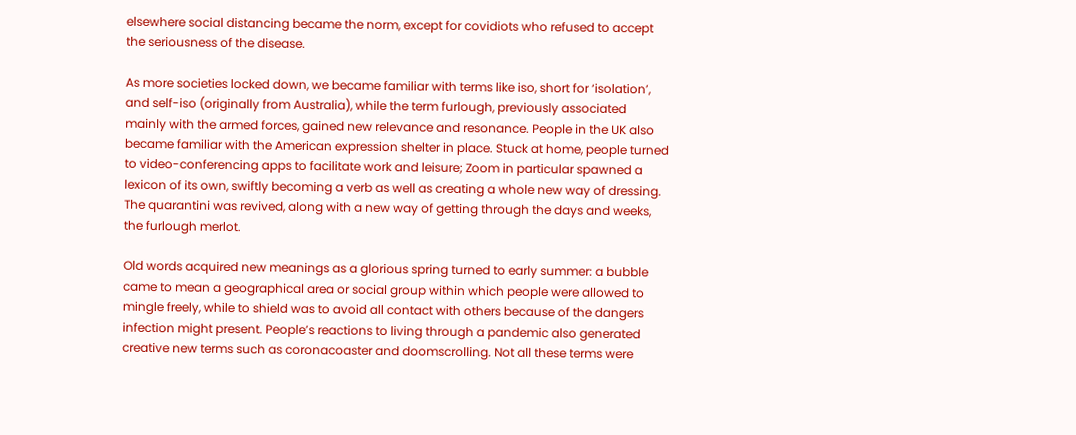elsewhere social distancing became the norm, except for covidiots who refused to accept the seriousness of the disease.

As more societies locked down, we became familiar with terms like iso, short for ‘isolation’, and self-iso (originally from Australia), while the term furlough, previously associated mainly with the armed forces, gained new relevance and resonance. People in the UK also became familiar with the American expression shelter in place. Stuck at home, people turned to video-conferencing apps to facilitate work and leisure; Zoom in particular spawned a lexicon of its own, swiftly becoming a verb as well as creating a whole new way of dressing. The quarantini was revived, along with a new way of getting through the days and weeks, the furlough merlot.

Old words acquired new meanings as a glorious spring turned to early summer: a bubble came to mean a geographical area or social group within which people were allowed to mingle freely, while to shield was to avoid all contact with others because of the dangers infection might present. People’s reactions to living through a pandemic also generated creative new terms such as coronacoaster and doomscrolling. Not all these terms were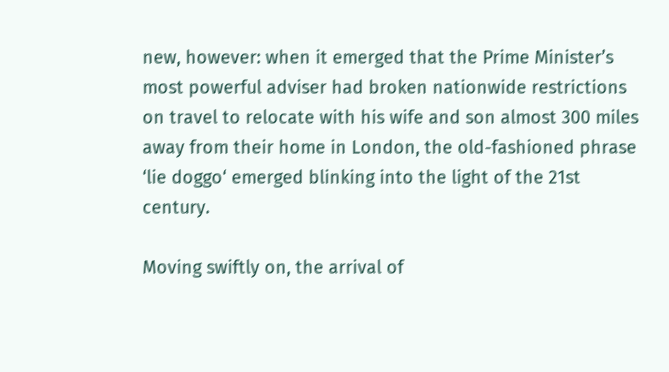new, however: when it emerged that the Prime Minister’s most powerful adviser had broken nationwide restrictions on travel to relocate with his wife and son almost 300 miles away from their home in London, the old-fashioned phrase ‘lie doggo‘ emerged blinking into the light of the 21st century.

Moving swiftly on, the arrival of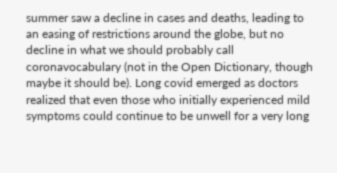summer saw a decline in cases and deaths, leading to an easing of restrictions around the globe, but no decline in what we should probably call coronavocabulary (not in the Open Dictionary, though maybe it should be). Long covid emerged as doctors realized that even those who initially experienced mild symptoms could continue to be unwell for a very long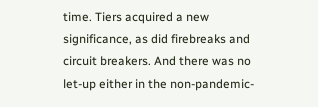time. Tiers acquired a new significance, as did firebreaks and circuit breakers. And there was no let-up either in the non-pandemic-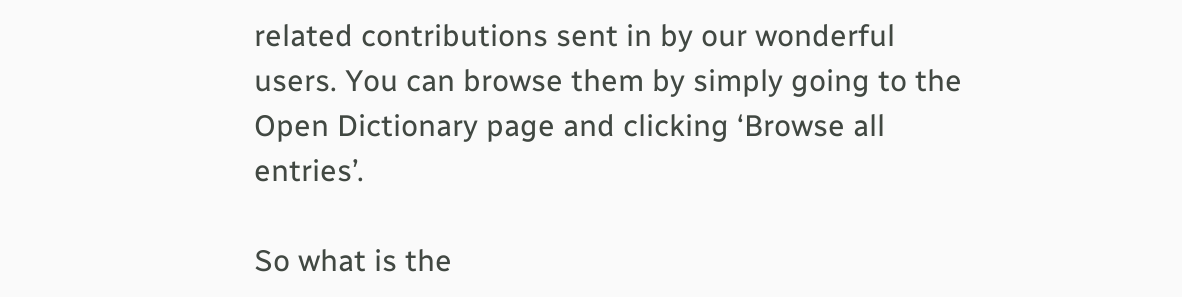related contributions sent in by our wonderful users. You can browse them by simply going to the Open Dictionary page and clicking ‘Browse all entries’.

So what is the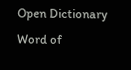Open Dictionary Word of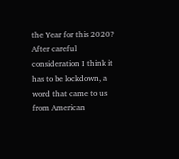the Year for this 2020? After careful consideration I think it has to be lockdown, a word that came to us from American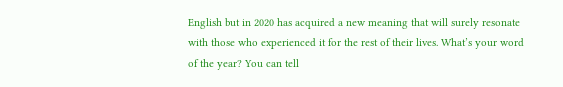English but in 2020 has acquired a new meaning that will surely resonate with those who experienced it for the rest of their lives. What’s your word of the year? You can tell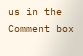us in the Comment box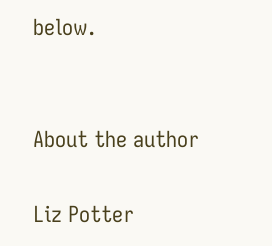below.


About the author

Liz Potter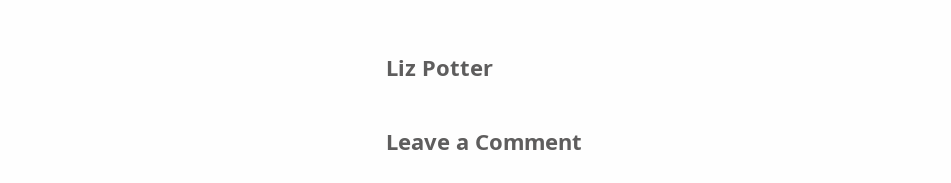Liz Potter

Leave a Comment